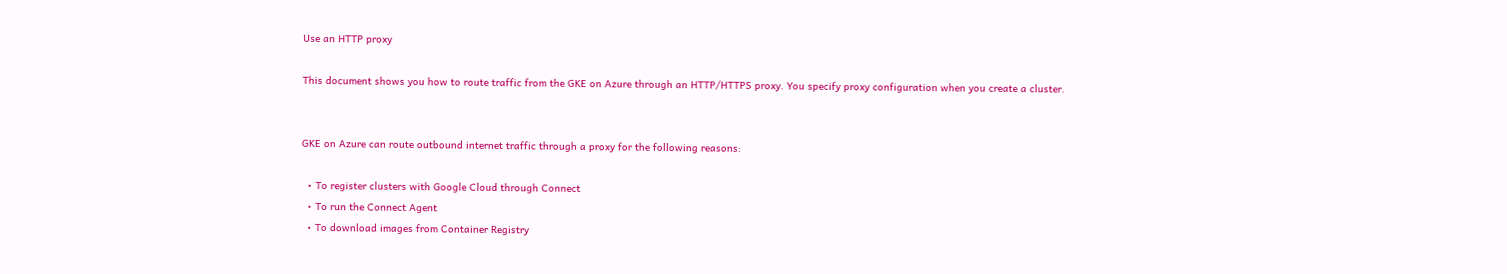Use an HTTP proxy

This document shows you how to route traffic from the GKE on Azure through an HTTP/HTTPS proxy. You specify proxy configuration when you create a cluster.


GKE on Azure can route outbound internet traffic through a proxy for the following reasons:

  • To register clusters with Google Cloud through Connect
  • To run the Connect Agent
  • To download images from Container Registry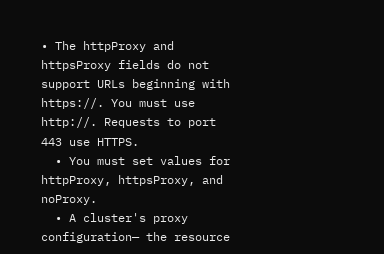• The httpProxy and httpsProxy fields do not support URLs beginning with https://. You must use http://. Requests to port 443 use HTTPS.
  • You must set values for httpProxy, httpsProxy, and noProxy.
  • A cluster's proxy configuration— the resource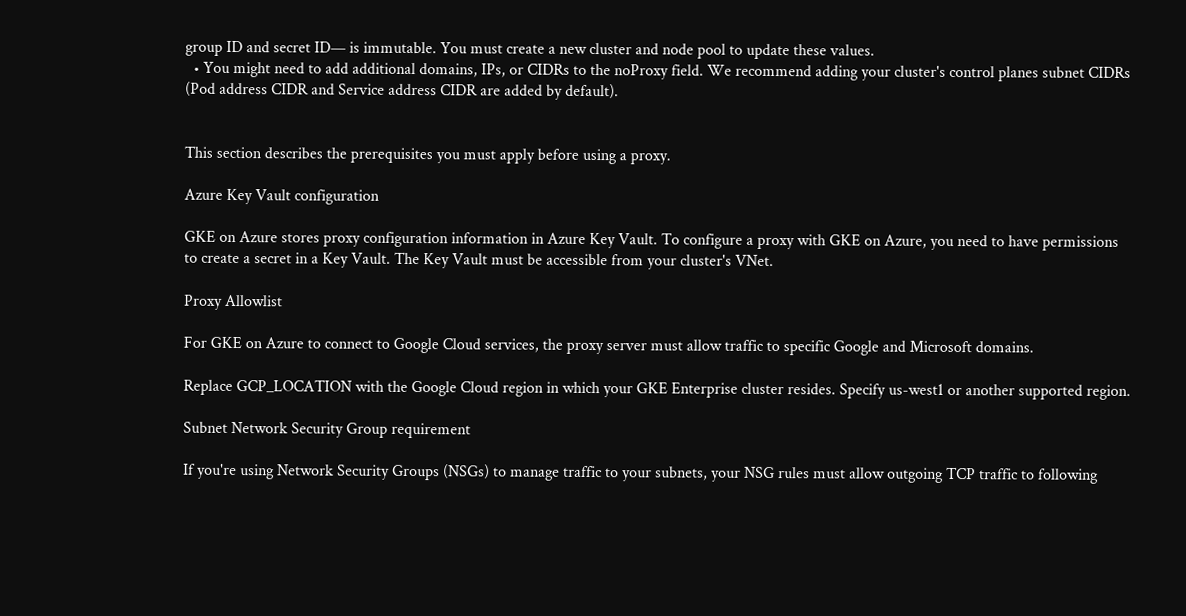group ID and secret ID— is immutable. You must create a new cluster and node pool to update these values.
  • You might need to add additional domains, IPs, or CIDRs to the noProxy field. We recommend adding your cluster's control planes subnet CIDRs (Pod address CIDR and Service address CIDR are added by default).


This section describes the prerequisites you must apply before using a proxy.

Azure Key Vault configuration

GKE on Azure stores proxy configuration information in Azure Key Vault. To configure a proxy with GKE on Azure, you need to have permissions to create a secret in a Key Vault. The Key Vault must be accessible from your cluster's VNet.

Proxy Allowlist

For GKE on Azure to connect to Google Cloud services, the proxy server must allow traffic to specific Google and Microsoft domains.

Replace GCP_LOCATION with the Google Cloud region in which your GKE Enterprise cluster resides. Specify us-west1 or another supported region.

Subnet Network Security Group requirement

If you're using Network Security Groups (NSGs) to manage traffic to your subnets, your NSG rules must allow outgoing TCP traffic to following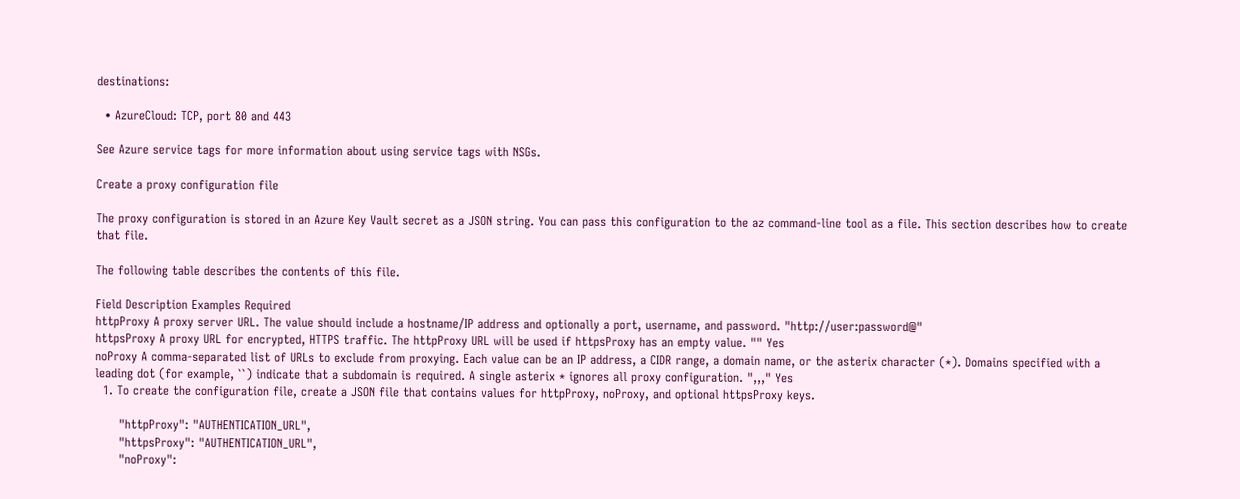destinations:

  • AzureCloud: TCP, port 80 and 443

See Azure service tags for more information about using service tags with NSGs.

Create a proxy configuration file

The proxy configuration is stored in an Azure Key Vault secret as a JSON string. You can pass this configuration to the az command-line tool as a file. This section describes how to create that file.

The following table describes the contents of this file.

Field Description Examples Required
httpProxy A proxy server URL. The value should include a hostname/IP address and optionally a port, username, and password. "http://user:password@"
httpsProxy A proxy URL for encrypted, HTTPS traffic. The httpProxy URL will be used if httpsProxy has an empty value. "" Yes
noProxy A comma-separated list of URLs to exclude from proxying. Each value can be an IP address, a CIDR range, a domain name, or the asterix character (*). Domains specified with a leading dot (for example, ``) indicate that a subdomain is required. A single asterix * ignores all proxy configuration. ",,," Yes
  1. To create the configuration file, create a JSON file that contains values for httpProxy, noProxy, and optional httpsProxy keys.

      "httpProxy": "AUTHENTICATION_URL",
      "httpsProxy": "AUTHENTICATION_URL",
      "noProxy":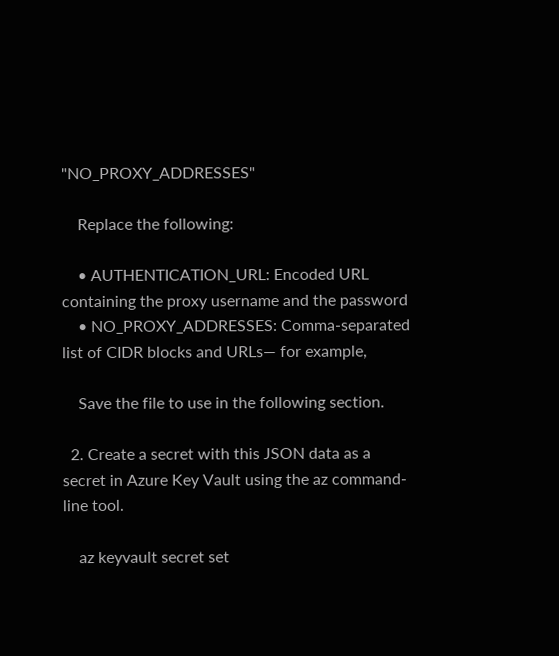"NO_PROXY_ADDRESSES"

    Replace the following:

    • AUTHENTICATION_URL: Encoded URL containing the proxy username and the password
    • NO_PROXY_ADDRESSES: Comma-separated list of CIDR blocks and URLs— for example,

    Save the file to use in the following section.

  2. Create a secret with this JSON data as a secret in Azure Key Vault using the az command-line tool.

    az keyvault secret set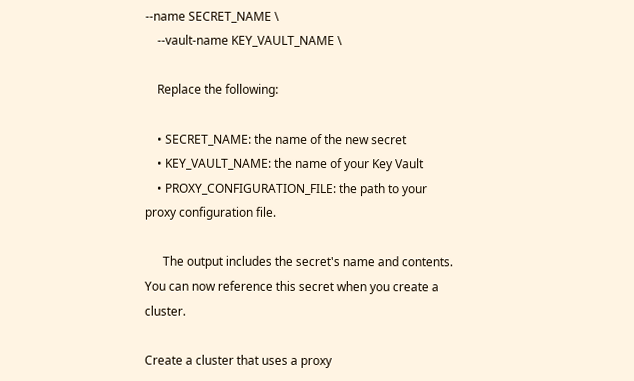--name SECRET_NAME \
    --vault-name KEY_VAULT_NAME \

    Replace the following:

    • SECRET_NAME: the name of the new secret
    • KEY_VAULT_NAME: the name of your Key Vault
    • PROXY_CONFIGURATION_FILE: the path to your proxy configuration file.

      The output includes the secret's name and contents. You can now reference this secret when you create a cluster.

Create a cluster that uses a proxy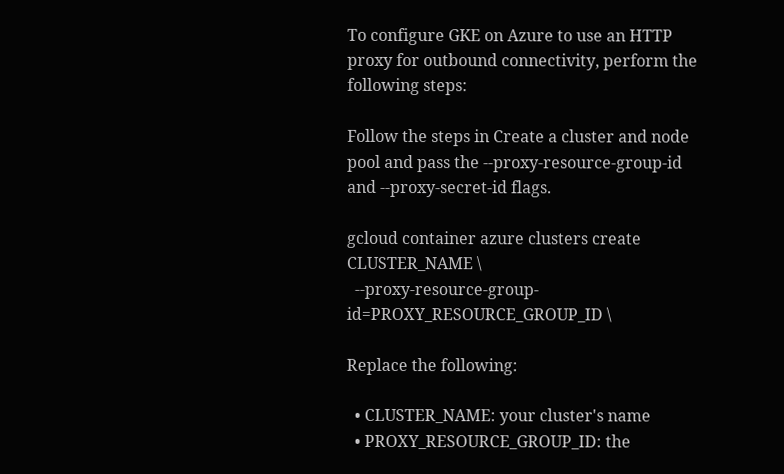To configure GKE on Azure to use an HTTP proxy for outbound connectivity, perform the following steps:

Follow the steps in Create a cluster and node pool and pass the --proxy-resource-group-id and --proxy-secret-id flags.

gcloud container azure clusters create CLUSTER_NAME \
  --proxy-resource-group-id=PROXY_RESOURCE_GROUP_ID \

Replace the following:

  • CLUSTER_NAME: your cluster's name
  • PROXY_RESOURCE_GROUP_ID: the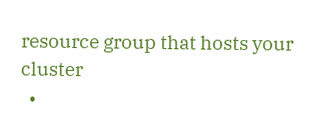resource group that hosts your cluster
  •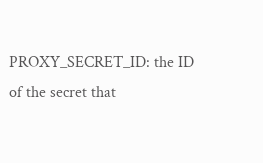PROXY_SECRET_ID: the ID of the secret that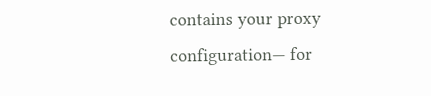contains your proxy configuration— for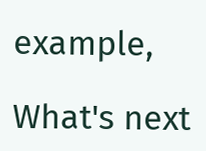example,

What's next